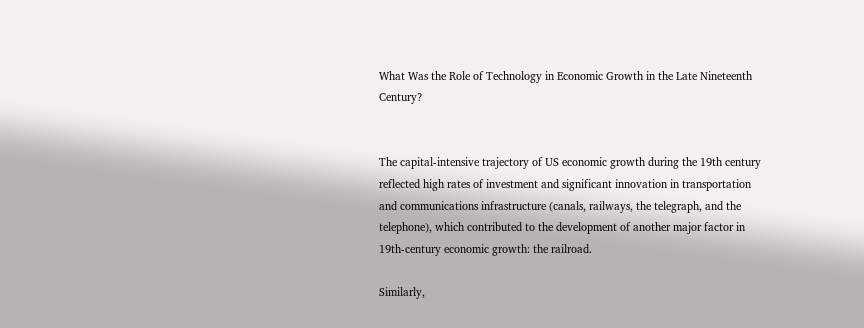What Was the Role of Technology in Economic Growth in the Late Nineteenth Century?


The capital-intensive trajectory of US economic growth during the 19th century reflected high rates of investment and significant innovation in transportation and communications infrastructure (canals, railways, the telegraph, and the telephone), which contributed to the development of another major factor in 19th-century economic growth: the railroad.

Similarly,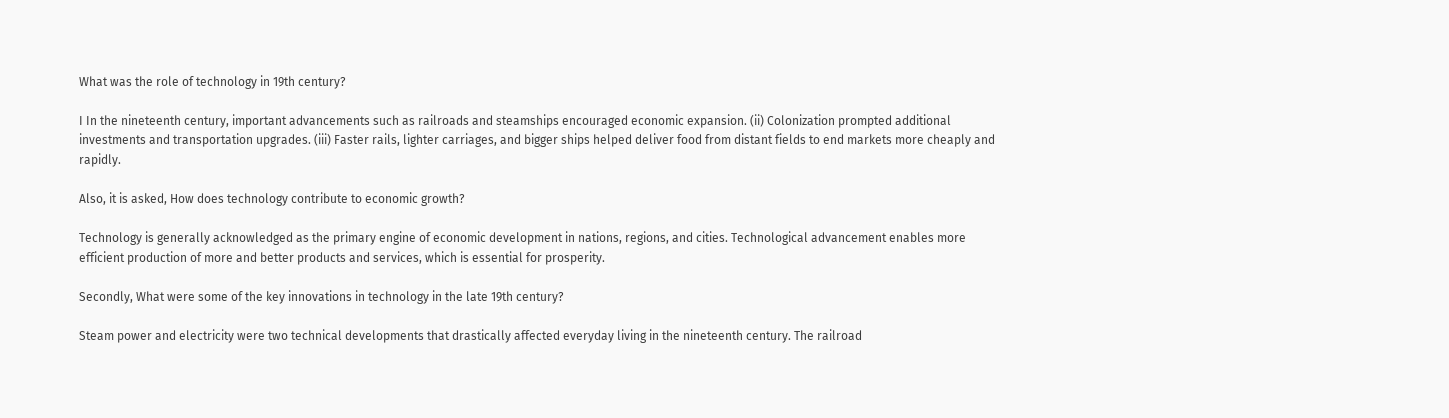What was the role of technology in 19th century?

I In the nineteenth century, important advancements such as railroads and steamships encouraged economic expansion. (ii) Colonization prompted additional investments and transportation upgrades. (iii) Faster rails, lighter carriages, and bigger ships helped deliver food from distant fields to end markets more cheaply and rapidly.

Also, it is asked, How does technology contribute to economic growth?

Technology is generally acknowledged as the primary engine of economic development in nations, regions, and cities. Technological advancement enables more efficient production of more and better products and services, which is essential for prosperity.

Secondly, What were some of the key innovations in technology in the late 19th century?

Steam power and electricity were two technical developments that drastically affected everyday living in the nineteenth century. The railroad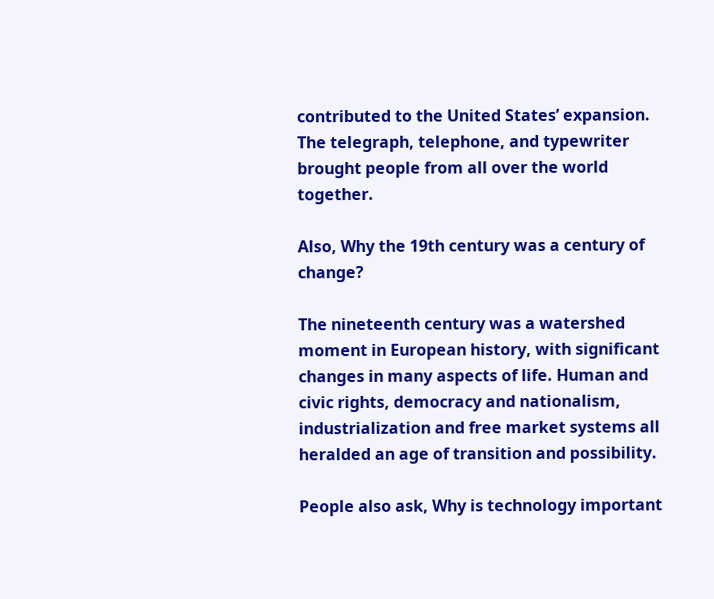contributed to the United States’ expansion. The telegraph, telephone, and typewriter brought people from all over the world together.

Also, Why the 19th century was a century of change?

The nineteenth century was a watershed moment in European history, with significant changes in many aspects of life. Human and civic rights, democracy and nationalism, industrialization and free market systems all heralded an age of transition and possibility.

People also ask, Why is technology important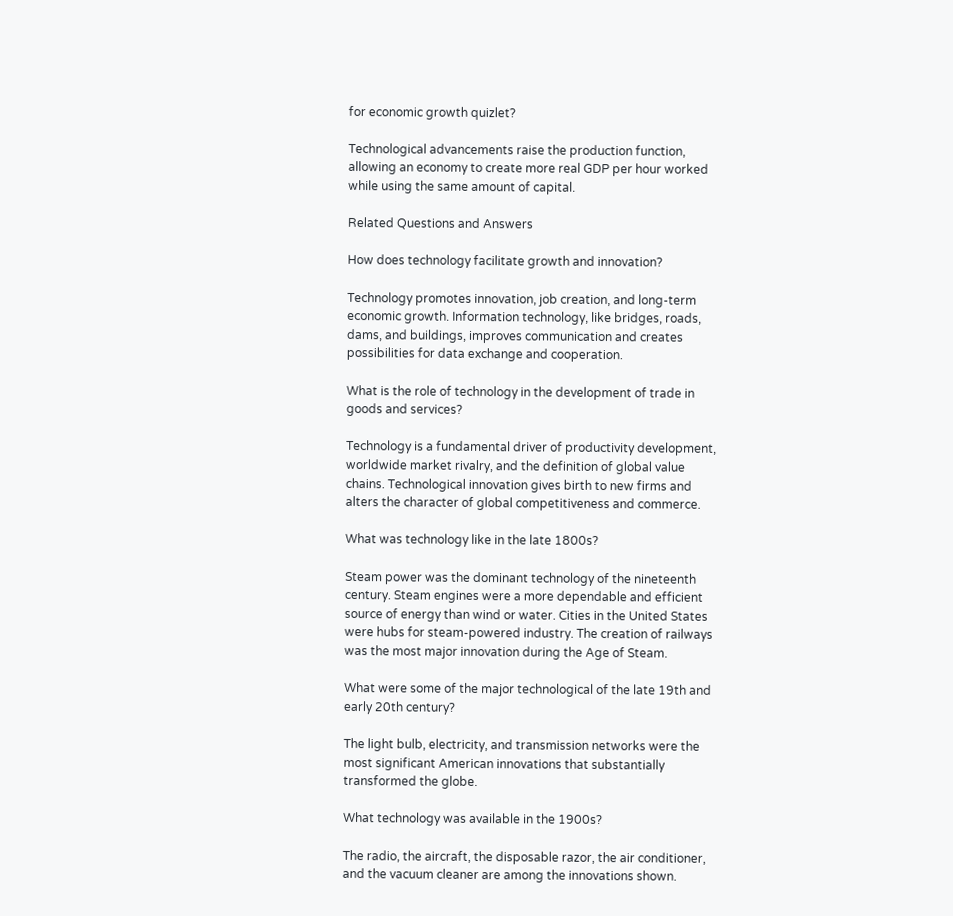for economic growth quizlet?

Technological advancements raise the production function, allowing an economy to create more real GDP per hour worked while using the same amount of capital.

Related Questions and Answers

How does technology facilitate growth and innovation?

Technology promotes innovation, job creation, and long-term economic growth. Information technology, like bridges, roads, dams, and buildings, improves communication and creates possibilities for data exchange and cooperation.

What is the role of technology in the development of trade in goods and services?

Technology is a fundamental driver of productivity development, worldwide market rivalry, and the definition of global value chains. Technological innovation gives birth to new firms and alters the character of global competitiveness and commerce.

What was technology like in the late 1800s?

Steam power was the dominant technology of the nineteenth century. Steam engines were a more dependable and efficient source of energy than wind or water. Cities in the United States were hubs for steam-powered industry. The creation of railways was the most major innovation during the Age of Steam.

What were some of the major technological of the late 19th and early 20th century?

The light bulb, electricity, and transmission networks were the most significant American innovations that substantially transformed the globe.

What technology was available in the 1900s?

The radio, the aircraft, the disposable razor, the air conditioner, and the vacuum cleaner are among the innovations shown.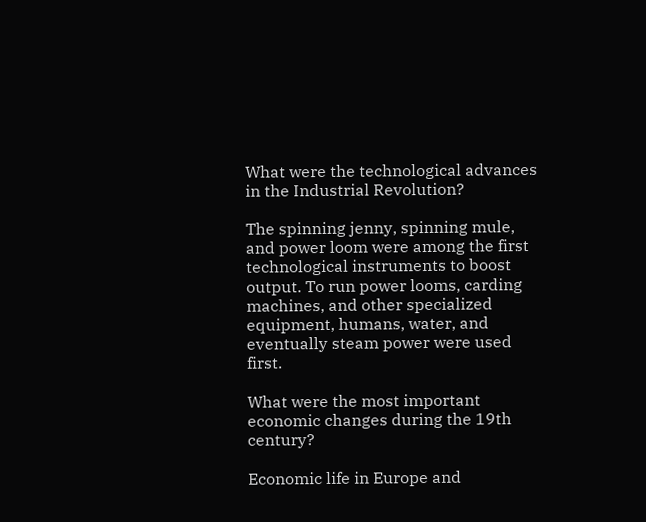What were the technological advances in the Industrial Revolution?

The spinning jenny, spinning mule, and power loom were among the first technological instruments to boost output. To run power looms, carding machines, and other specialized equipment, humans, water, and eventually steam power were used first.

What were the most important economic changes during the 19th century?

Economic life in Europe and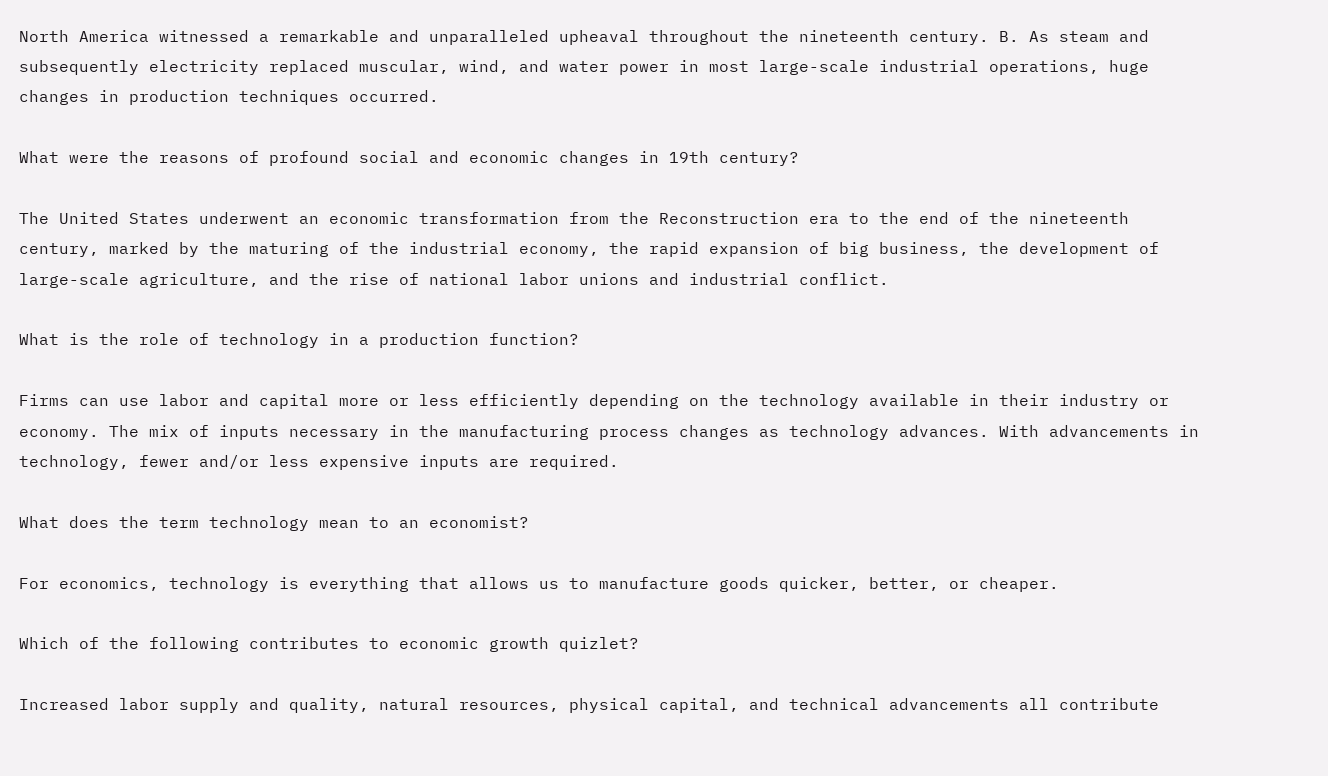North America witnessed a remarkable and unparalleled upheaval throughout the nineteenth century. B. As steam and subsequently electricity replaced muscular, wind, and water power in most large-scale industrial operations, huge changes in production techniques occurred.

What were the reasons of profound social and economic changes in 19th century?

The United States underwent an economic transformation from the Reconstruction era to the end of the nineteenth century, marked by the maturing of the industrial economy, the rapid expansion of big business, the development of large-scale agriculture, and the rise of national labor unions and industrial conflict.

What is the role of technology in a production function?

Firms can use labor and capital more or less efficiently depending on the technology available in their industry or economy. The mix of inputs necessary in the manufacturing process changes as technology advances. With advancements in technology, fewer and/or less expensive inputs are required.

What does the term technology mean to an economist?

For economics, technology is everything that allows us to manufacture goods quicker, better, or cheaper.

Which of the following contributes to economic growth quizlet?

Increased labor supply and quality, natural resources, physical capital, and technical advancements all contribute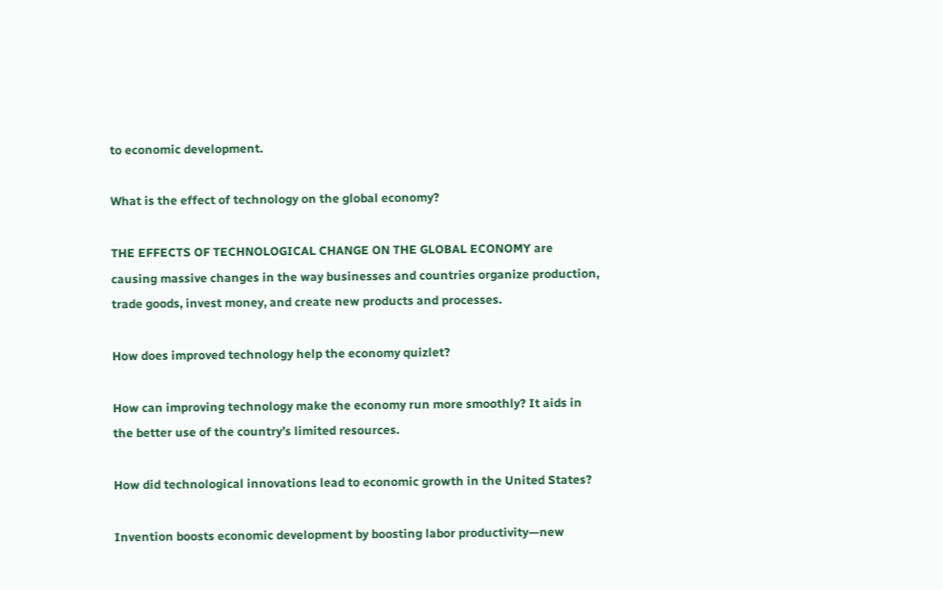to economic development.

What is the effect of technology on the global economy?

THE EFFECTS OF TECHNOLOGICAL CHANGE ON THE GLOBAL ECONOMY are causing massive changes in the way businesses and countries organize production, trade goods, invest money, and create new products and processes.

How does improved technology help the economy quizlet?

How can improving technology make the economy run more smoothly? It aids in the better use of the country’s limited resources.

How did technological innovations lead to economic growth in the United States?

Invention boosts economic development by boosting labor productivity—new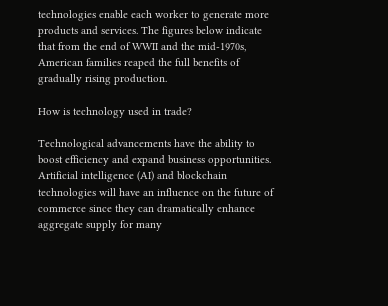technologies enable each worker to generate more products and services. The figures below indicate that from the end of WWII and the mid-1970s, American families reaped the full benefits of gradually rising production.

How is technology used in trade?

Technological advancements have the ability to boost efficiency and expand business opportunities. Artificial intelligence (AI) and blockchain technologies will have an influence on the future of commerce since they can dramatically enhance aggregate supply for many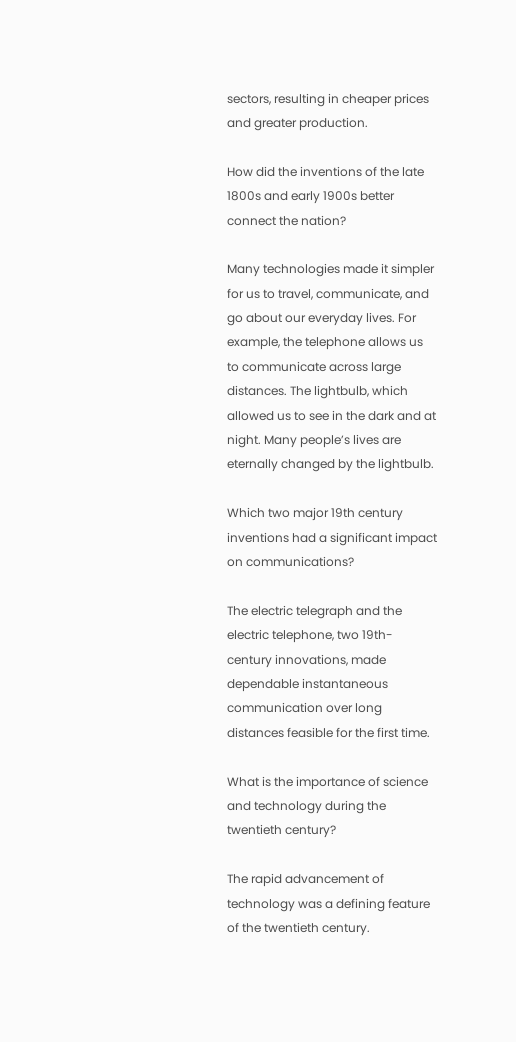sectors, resulting in cheaper prices and greater production.

How did the inventions of the late 1800s and early 1900s better connect the nation?

Many technologies made it simpler for us to travel, communicate, and go about our everyday lives. For example, the telephone allows us to communicate across large distances. The lightbulb, which allowed us to see in the dark and at night. Many people’s lives are eternally changed by the lightbulb.

Which two major 19th century inventions had a significant impact on communications?

The electric telegraph and the electric telephone, two 19th-century innovations, made dependable instantaneous communication over long distances feasible for the first time.

What is the importance of science and technology during the twentieth century?

The rapid advancement of technology was a defining feature of the twentieth century.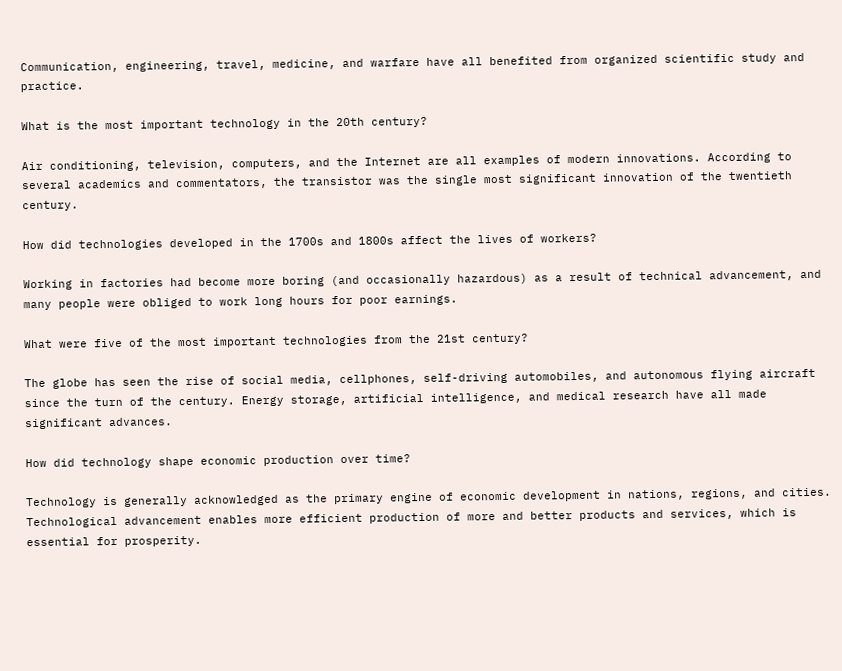Communication, engineering, travel, medicine, and warfare have all benefited from organized scientific study and practice.

What is the most important technology in the 20th century?

Air conditioning, television, computers, and the Internet are all examples of modern innovations. According to several academics and commentators, the transistor was the single most significant innovation of the twentieth century.

How did technologies developed in the 1700s and 1800s affect the lives of workers?

Working in factories had become more boring (and occasionally hazardous) as a result of technical advancement, and many people were obliged to work long hours for poor earnings.

What were five of the most important technologies from the 21st century?

The globe has seen the rise of social media, cellphones, self-driving automobiles, and autonomous flying aircraft since the turn of the century. Energy storage, artificial intelligence, and medical research have all made significant advances.

How did technology shape economic production over time?

Technology is generally acknowledged as the primary engine of economic development in nations, regions, and cities. Technological advancement enables more efficient production of more and better products and services, which is essential for prosperity.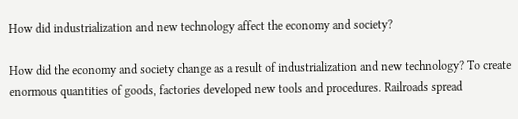How did industrialization and new technology affect the economy and society?

How did the economy and society change as a result of industrialization and new technology? To create enormous quantities of goods, factories developed new tools and procedures. Railroads spread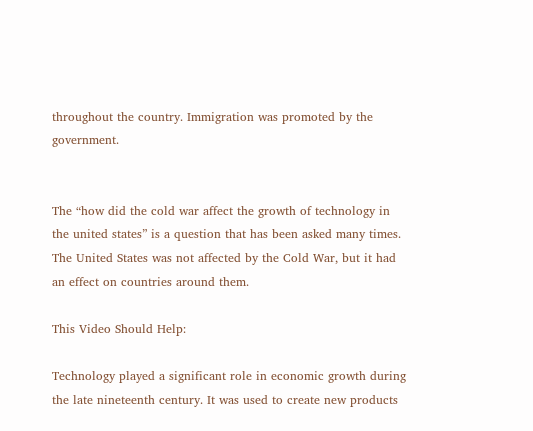throughout the country. Immigration was promoted by the government.


The “how did the cold war affect the growth of technology in the united states” is a question that has been asked many times. The United States was not affected by the Cold War, but it had an effect on countries around them.

This Video Should Help:

Technology played a significant role in economic growth during the late nineteenth century. It was used to create new products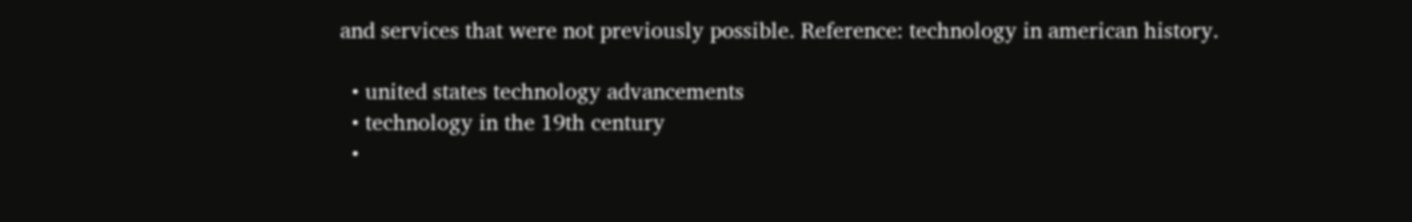and services that were not previously possible. Reference: technology in american history.

  • united states technology advancements
  • technology in the 19th century
  •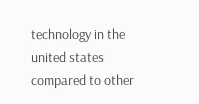technology in the united states compared to other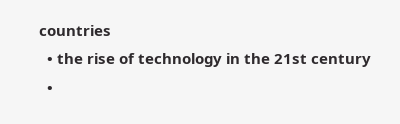countries
  • the rise of technology in the 21st century
  •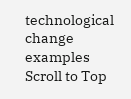technological change examples
Scroll to Top